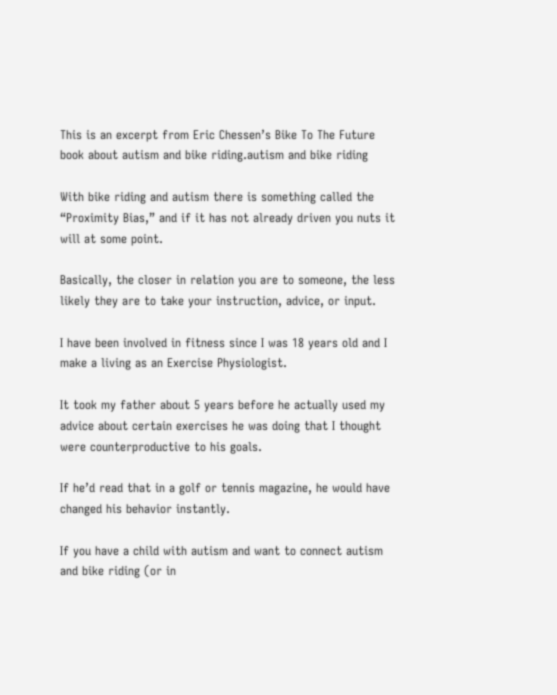This is an excerpt from Eric Chessen’s Bike To The Future book about autism and bike riding.autism and bike riding

With bike riding and autism there is something called the “Proximity Bias,” and if it has not already driven you nuts it will at some point.

Basically, the closer in relation you are to someone, the less likely they are to take your instruction, advice, or input.

I have been involved in fitness since I was 18 years old and I make a living as an Exercise Physiologist.

It took my father about 5 years before he actually used my advice about certain exercises he was doing that I thought were counterproductive to his goals.

If he’d read that in a golf or tennis magazine, he would have changed his behavior instantly.

If you have a child with autism and want to connect autism and bike riding (or in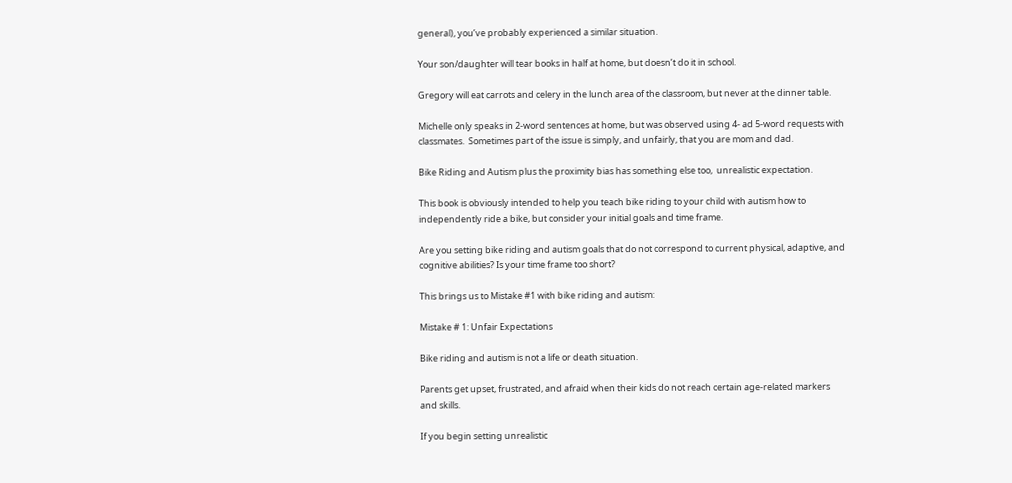general), you’ve probably experienced a similar situation.

Your son/daughter will tear books in half at home, but doesn’t do it in school.

Gregory will eat carrots and celery in the lunch area of the classroom, but never at the dinner table.

Michelle only speaks in 2-word sentences at home, but was observed using 4- ad 5-word requests with classmates.  Sometimes part of the issue is simply, and unfairly, that you are mom and dad.

Bike Riding and Autism plus the proximity bias has something else too,  unrealistic expectation.

This book is obviously intended to help you teach bike riding to your child with autism how to independently ride a bike, but consider your initial goals and time frame.

Are you setting bike riding and autism goals that do not correspond to current physical, adaptive, and cognitive abilities? Is your time frame too short?

This brings us to Mistake #1 with bike riding and autism:

Mistake # 1: Unfair Expectations

Bike riding and autism is not a life or death situation.

Parents get upset, frustrated, and afraid when their kids do not reach certain age-related markers and skills.

If you begin setting unrealistic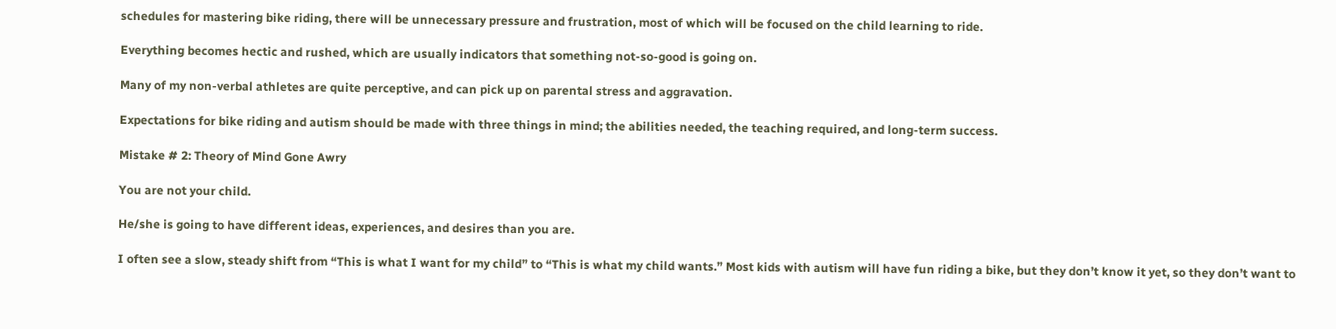schedules for mastering bike riding, there will be unnecessary pressure and frustration, most of which will be focused on the child learning to ride.

Everything becomes hectic and rushed, which are usually indicators that something not-so-good is going on.

Many of my non-verbal athletes are quite perceptive, and can pick up on parental stress and aggravation.

Expectations for bike riding and autism should be made with three things in mind; the abilities needed, the teaching required, and long-term success.

Mistake # 2: Theory of Mind Gone Awry

You are not your child.

He/she is going to have different ideas, experiences, and desires than you are.

I often see a slow, steady shift from “This is what I want for my child” to “This is what my child wants.” Most kids with autism will have fun riding a bike, but they don’t know it yet, so they don’t want to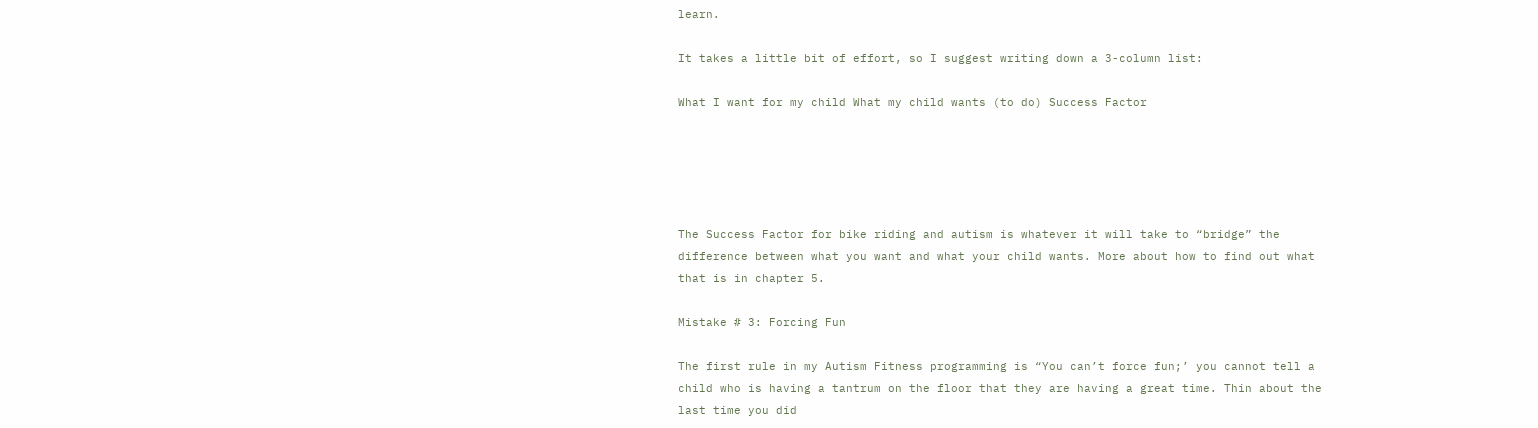learn.

It takes a little bit of effort, so I suggest writing down a 3-column list:

What I want for my child What my child wants (to do) Success Factor





The Success Factor for bike riding and autism is whatever it will take to “bridge” the difference between what you want and what your child wants. More about how to find out what that is in chapter 5.

Mistake # 3: Forcing Fun

The first rule in my Autism Fitness programming is “You can’t force fun;’ you cannot tell a child who is having a tantrum on the floor that they are having a great time. Thin about the last time you did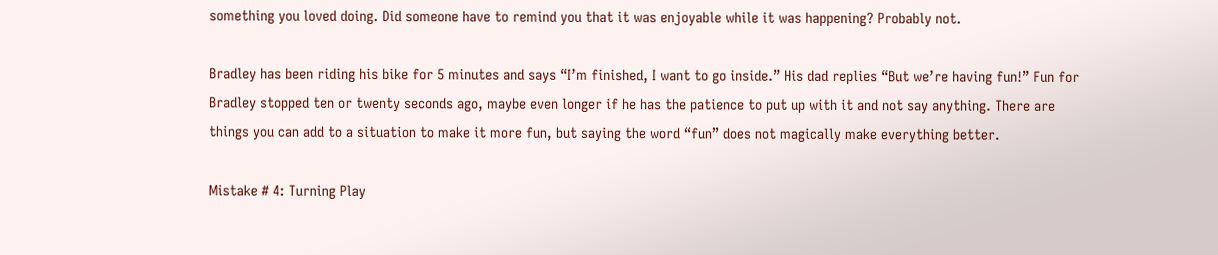something you loved doing. Did someone have to remind you that it was enjoyable while it was happening? Probably not.

Bradley has been riding his bike for 5 minutes and says “I’m finished, I want to go inside.” His dad replies “But we’re having fun!” Fun for Bradley stopped ten or twenty seconds ago, maybe even longer if he has the patience to put up with it and not say anything. There are things you can add to a situation to make it more fun, but saying the word “fun” does not magically make everything better.

Mistake # 4: Turning Play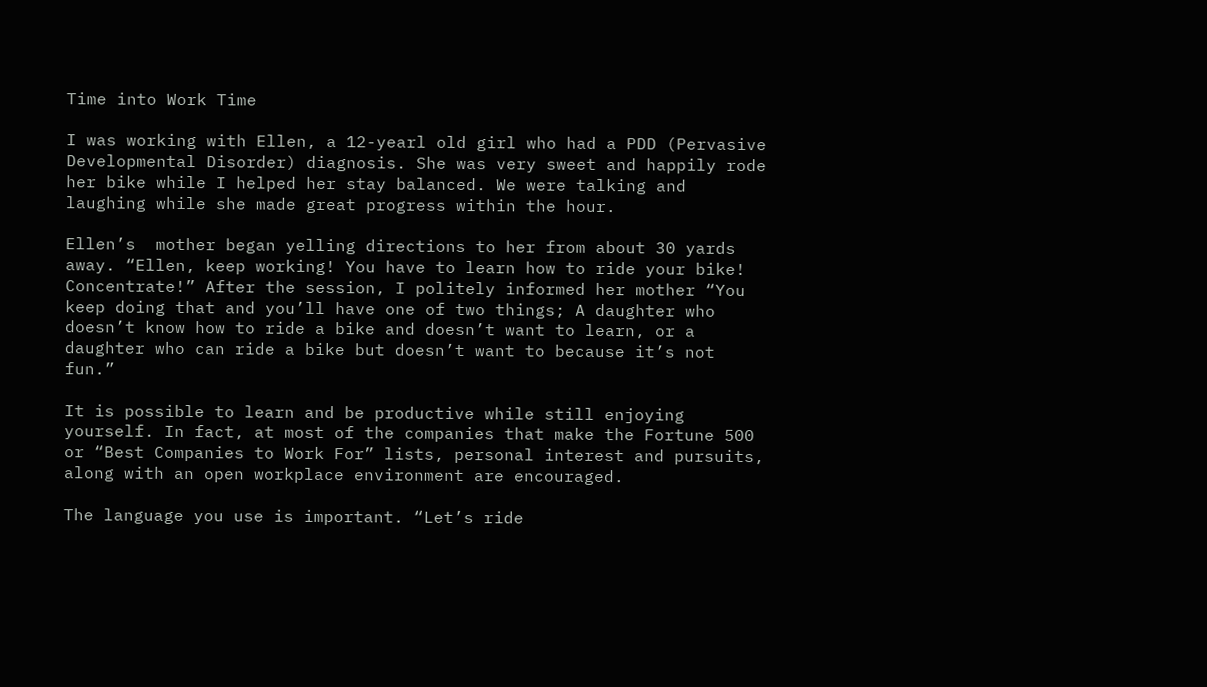Time into Work Time

I was working with Ellen, a 12-yearl old girl who had a PDD (Pervasive Developmental Disorder) diagnosis. She was very sweet and happily rode her bike while I helped her stay balanced. We were talking and laughing while she made great progress within the hour.

Ellen’s  mother began yelling directions to her from about 30 yards away. “Ellen, keep working! You have to learn how to ride your bike! Concentrate!” After the session, I politely informed her mother “You keep doing that and you’ll have one of two things; A daughter who doesn’t know how to ride a bike and doesn’t want to learn, or a daughter who can ride a bike but doesn’t want to because it’s not fun.”

It is possible to learn and be productive while still enjoying yourself. In fact, at most of the companies that make the Fortune 500 or “Best Companies to Work For” lists, personal interest and pursuits, along with an open workplace environment are encouraged.

The language you use is important. “Let’s ride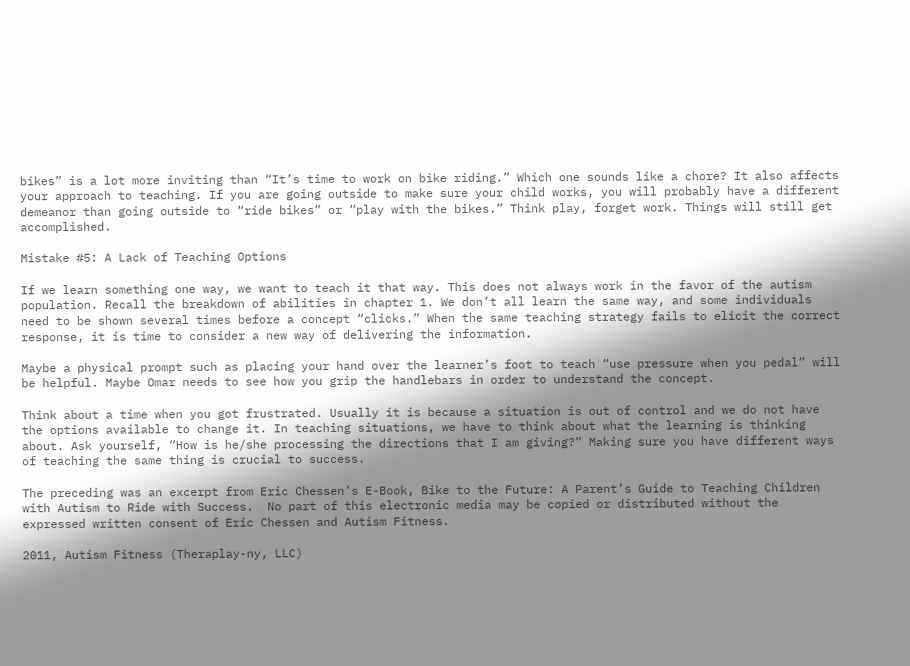bikes” is a lot more inviting than “It’s time to work on bike riding.” Which one sounds like a chore? It also affects your approach to teaching. If you are going outside to make sure your child works, you will probably have a different demeanor than going outside to “ride bikes” or “play with the bikes.” Think play, forget work. Things will still get accomplished.

Mistake #5: A Lack of Teaching Options

If we learn something one way, we want to teach it that way. This does not always work in the favor of the autism population. Recall the breakdown of abilities in chapter 1. We don’t all learn the same way, and some individuals need to be shown several times before a concept “clicks.” When the same teaching strategy fails to elicit the correct response, it is time to consider a new way of delivering the information.

Maybe a physical prompt such as placing your hand over the learner’s foot to teach “use pressure when you pedal” will be helpful. Maybe Omar needs to see how you grip the handlebars in order to understand the concept.

Think about a time when you got frustrated. Usually it is because a situation is out of control and we do not have the options available to change it. In teaching situations, we have to think about what the learning is thinking about. Ask yourself, “How is he/she processing the directions that I am giving?” Making sure you have different ways of teaching the same thing is crucial to success.

The preceding was an excerpt from Eric Chessen’s E-Book, Bike to the Future: A Parent’s Guide to Teaching Children with Autism to Ride with Success.  No part of this electronic media may be copied or distributed without the expressed written consent of Eric Chessen and Autism Fitness.

2011, Autism Fitness (Theraplay-ny, LLC)